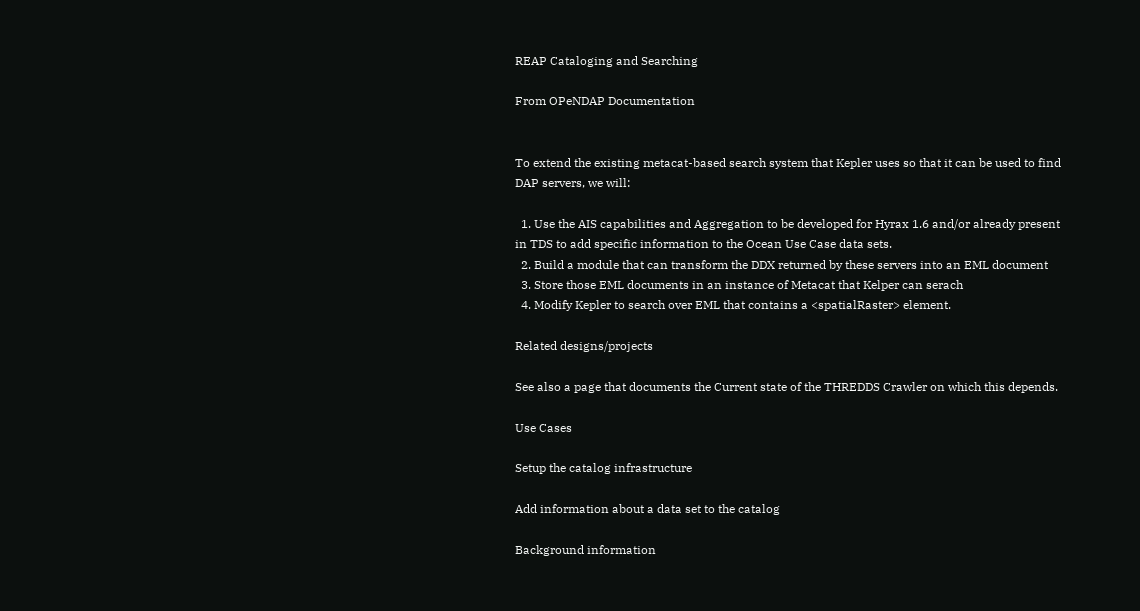REAP Cataloging and Searching

From OPeNDAP Documentation


To extend the existing metacat-based search system that Kepler uses so that it can be used to find DAP servers, we will:

  1. Use the AIS capabilities and Aggregation to be developed for Hyrax 1.6 and/or already present in TDS to add specific information to the Ocean Use Case data sets.
  2. Build a module that can transform the DDX returned by these servers into an EML document
  3. Store those EML documents in an instance of Metacat that Kelper can serach
  4. Modify Kepler to search over EML that contains a <spatialRaster> element.

Related designs/projects

See also a page that documents the Current state of the THREDDS Crawler on which this depends.

Use Cases

Setup the catalog infrastructure

Add information about a data set to the catalog

Background information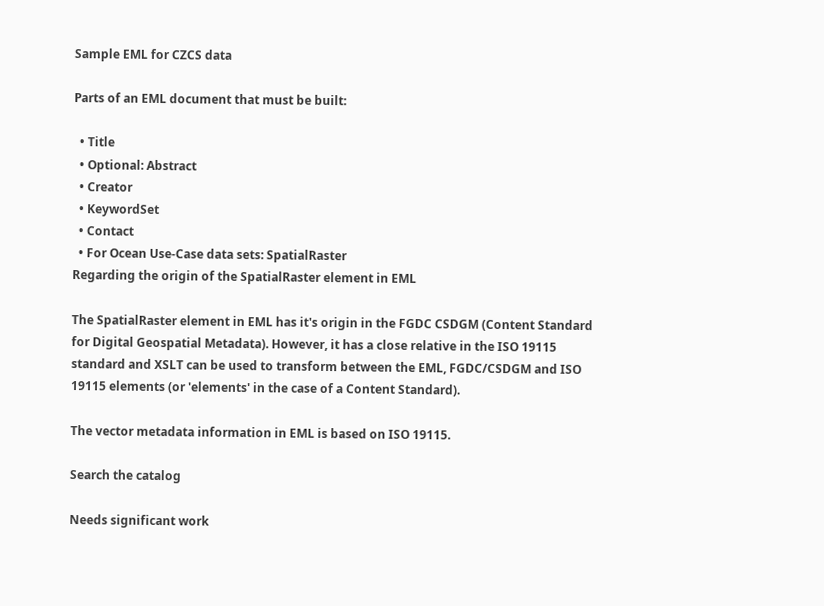Sample EML for CZCS data

Parts of an EML document that must be built:

  • Title
  • Optional: Abstract
  • Creator
  • KeywordSet
  • Contact
  • For Ocean Use-Case data sets: SpatialRaster
Regarding the origin of the SpatialRaster element in EML

The SpatialRaster element in EML has it's origin in the FGDC CSDGM (Content Standard for Digital Geospatial Metadata). However, it has a close relative in the ISO 19115 standard and XSLT can be used to transform between the EML, FGDC/CSDGM and ISO 19115 elements (or 'elements' in the case of a Content Standard).

The vector metadata information in EML is based on ISO 19115.

Search the catalog

Needs significant work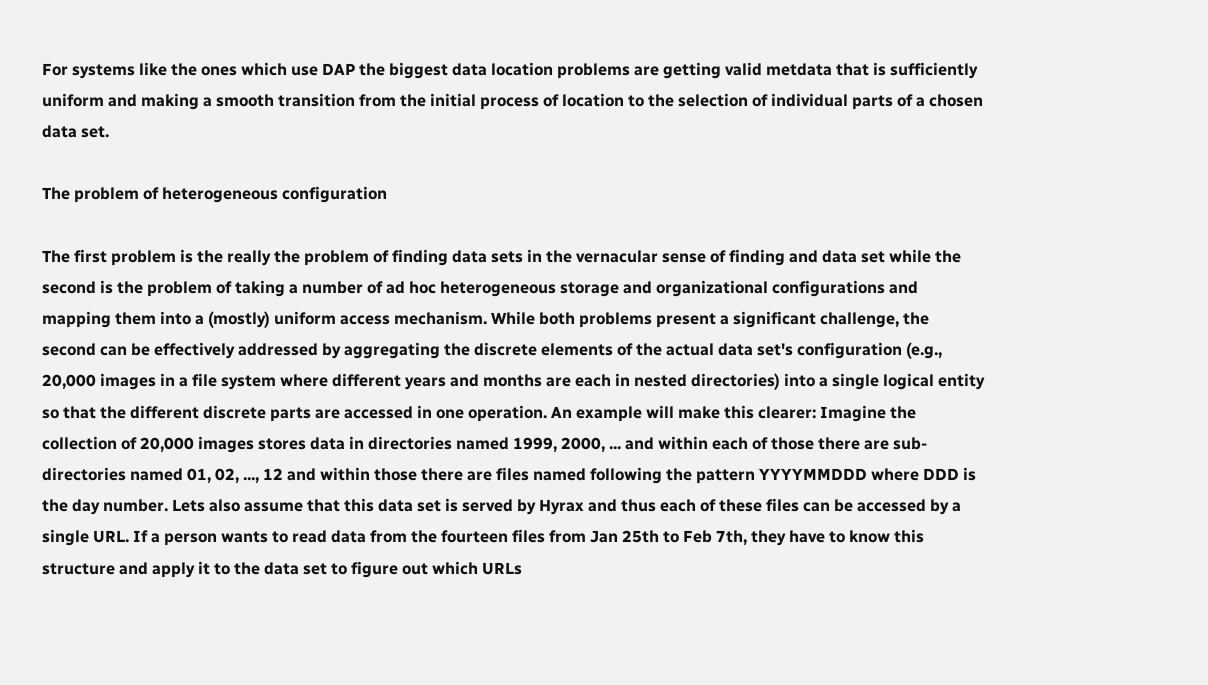For systems like the ones which use DAP the biggest data location problems are getting valid metdata that is sufficiently uniform and making a smooth transition from the initial process of location to the selection of individual parts of a chosen data set.

The problem of heterogeneous configuration

The first problem is the really the problem of finding data sets in the vernacular sense of finding and data set while the second is the problem of taking a number of ad hoc heterogeneous storage and organizational configurations and mapping them into a (mostly) uniform access mechanism. While both problems present a significant challenge, the second can be effectively addressed by aggregating the discrete elements of the actual data set's configuration (e.g., 20,000 images in a file system where different years and months are each in nested directories) into a single logical entity so that the different discrete parts are accessed in one operation. An example will make this clearer: Imagine the collection of 20,000 images stores data in directories named 1999, 2000, ... and within each of those there are sub-directories named 01, 02, ..., 12 and within those there are files named following the pattern YYYYMMDDD where DDD is the day number. Lets also assume that this data set is served by Hyrax and thus each of these files can be accessed by a single URL. If a person wants to read data from the fourteen files from Jan 25th to Feb 7th, they have to know this structure and apply it to the data set to figure out which URLs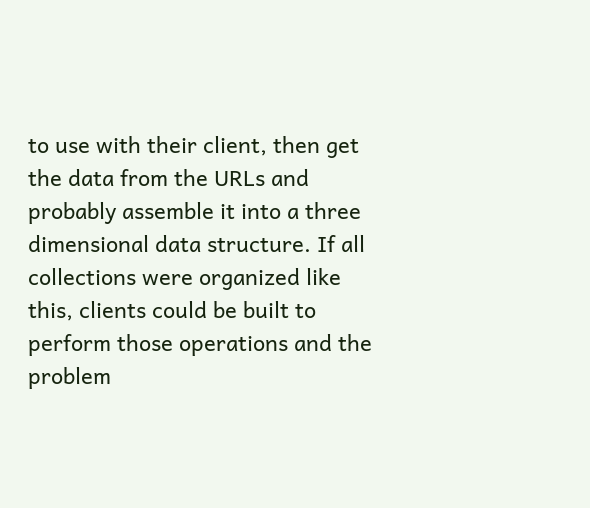to use with their client, then get the data from the URLs and probably assemble it into a three dimensional data structure. If all collections were organized like this, clients could be built to perform those operations and the problem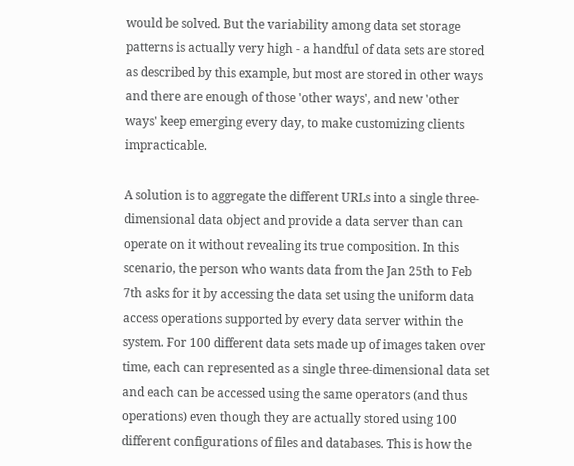would be solved. But the variability among data set storage patterns is actually very high - a handful of data sets are stored as described by this example, but most are stored in other ways and there are enough of those 'other ways', and new 'other ways' keep emerging every day, to make customizing clients impracticable.

A solution is to aggregate the different URLs into a single three-dimensional data object and provide a data server than can operate on it without revealing its true composition. In this scenario, the person who wants data from the Jan 25th to Feb 7th asks for it by accessing the data set using the uniform data access operations supported by every data server within the system. For 100 different data sets made up of images taken over time, each can represented as a single three-dimensional data set and each can be accessed using the same operators (and thus operations) even though they are actually stored using 100 different configurations of files and databases. This is how the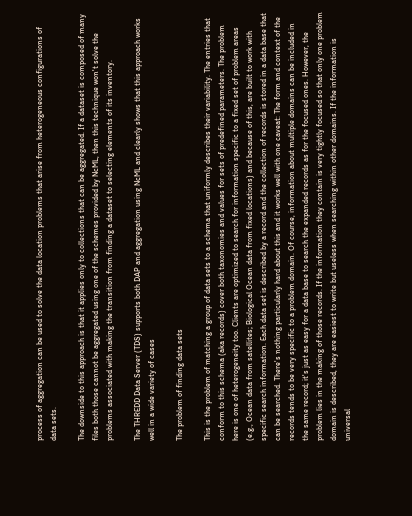process of aggregation can be used to solve the data location problems that arise from heterogeneous configurations of data sets.

The downside to this approach is that it applies only to collections that can be aggregated. If a dataset is composed of many files both those cannot be aggregated using one of the schemes provided by NcML, then this technique won't solve the problems associated with making the transition from finding a dataset to selecting elements of its inventory.

The THREDD Data Server (TDS) supports both DAP and aggregation using NcML and clearly shows that this approach works well in a wide variety of cases

The problem of finding data sets

This is the problem of matching a group of data sets to a schema that uniformly describes their variability. The entries that conform to this schema (aka records) cover both taxonomies and values for sets of predefined parameters. The problem here is one of heterogeneity too. Clients are optimized to search for information specific to a fixed set of problem areas (e.g., Ocean data from satellites; Biological Ocean data from fixed locations) and because of this, are built to work with specific search information. Each data set is described by a record and the collection of records is stored in a data base that can be searched. There's nothing particularly hard about this and it works well with one caveat: The form and context of the records tends to be very specific to a problem domain. Of course, information about multiple domains can be included in the same record; it's just as easy for a data base to search the expanded records as for the focused ones. However, the problem lies in the making of those records. If the information they contain is very tightly focused so that only one problem domain is described, they are easiest to write but useless when searching within other domains. If the information is universal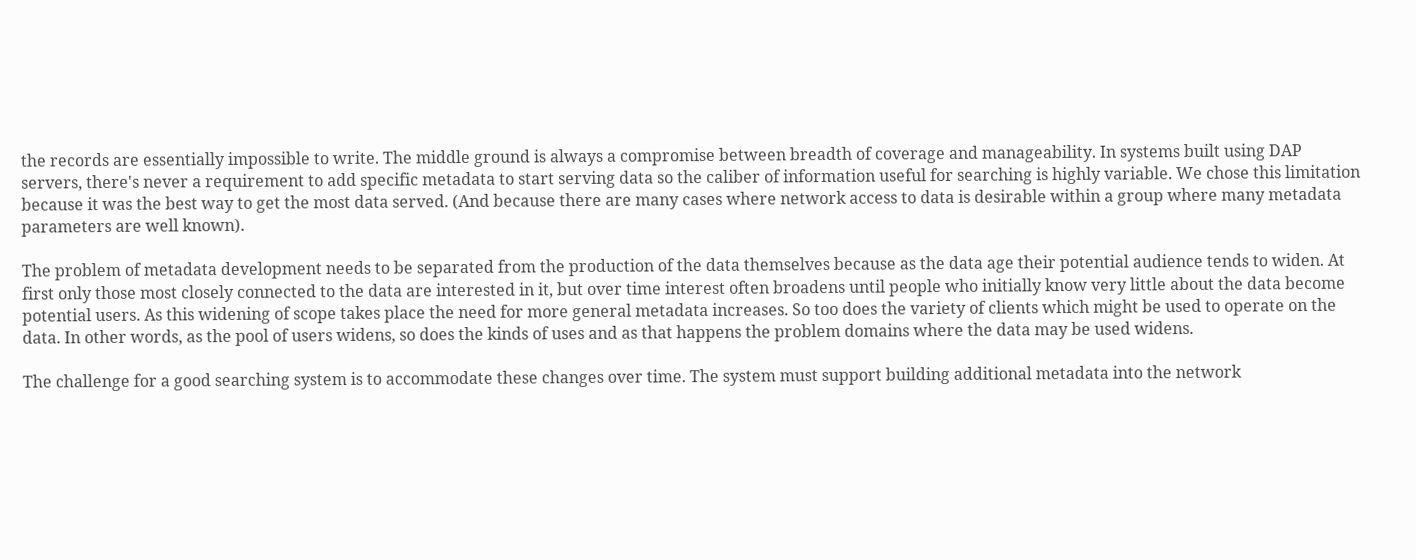the records are essentially impossible to write. The middle ground is always a compromise between breadth of coverage and manageability. In systems built using DAP servers, there's never a requirement to add specific metadata to start serving data so the caliber of information useful for searching is highly variable. We chose this limitation because it was the best way to get the most data served. (And because there are many cases where network access to data is desirable within a group where many metadata parameters are well known).

The problem of metadata development needs to be separated from the production of the data themselves because as the data age their potential audience tends to widen. At first only those most closely connected to the data are interested in it, but over time interest often broadens until people who initially know very little about the data become potential users. As this widening of scope takes place the need for more general metadata increases. So too does the variety of clients which might be used to operate on the data. In other words, as the pool of users widens, so does the kinds of uses and as that happens the problem domains where the data may be used widens.

The challenge for a good searching system is to accommodate these changes over time. The system must support building additional metadata into the network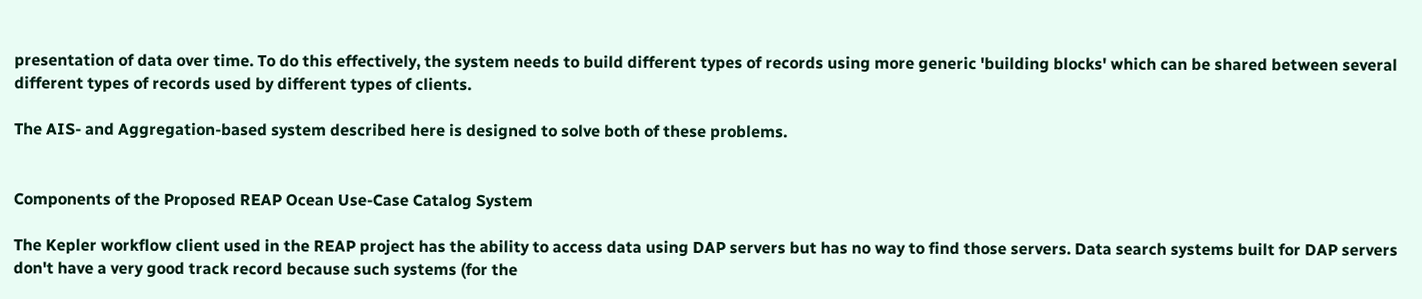presentation of data over time. To do this effectively, the system needs to build different types of records using more generic 'building blocks' which can be shared between several different types of records used by different types of clients.

The AIS- and Aggregation-based system described here is designed to solve both of these problems.


Components of the Proposed REAP Ocean Use-Case Catalog System

The Kepler workflow client used in the REAP project has the ability to access data using DAP servers but has no way to find those servers. Data search systems built for DAP servers don't have a very good track record because such systems (for the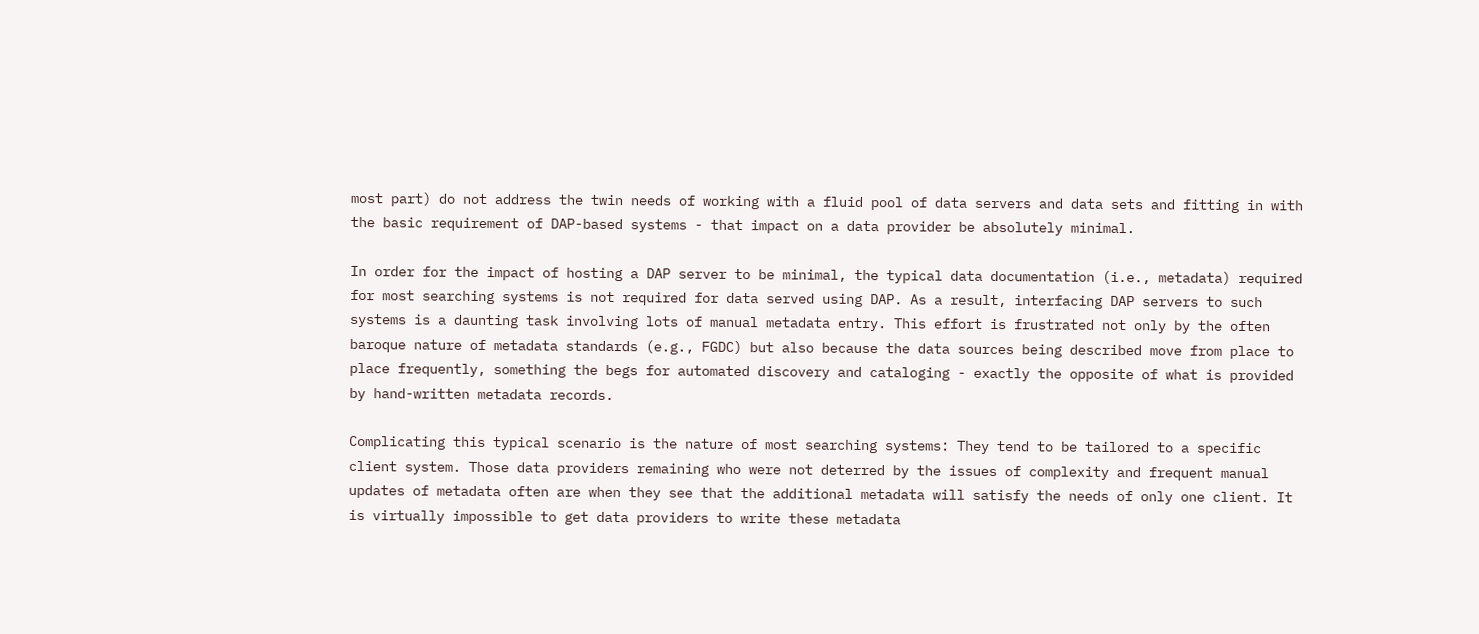most part) do not address the twin needs of working with a fluid pool of data servers and data sets and fitting in with the basic requirement of DAP-based systems - that impact on a data provider be absolutely minimal.

In order for the impact of hosting a DAP server to be minimal, the typical data documentation (i.e., metadata) required for most searching systems is not required for data served using DAP. As a result, interfacing DAP servers to such systems is a daunting task involving lots of manual metadata entry. This effort is frustrated not only by the often baroque nature of metadata standards (e.g., FGDC) but also because the data sources being described move from place to place frequently, something the begs for automated discovery and cataloging - exactly the opposite of what is provided by hand-written metadata records.

Complicating this typical scenario is the nature of most searching systems: They tend to be tailored to a specific client system. Those data providers remaining who were not deterred by the issues of complexity and frequent manual updates of metadata often are when they see that the additional metadata will satisfy the needs of only one client. It is virtually impossible to get data providers to write these metadata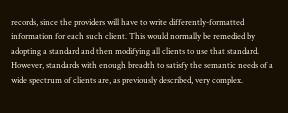records, since the providers will have to write differently-formatted information for each such client. This would normally be remedied by adopting a standard and then modifying all clients to use that standard. However, standards with enough breadth to satisfy the semantic needs of a wide spectrum of clients are, as previously described, very complex.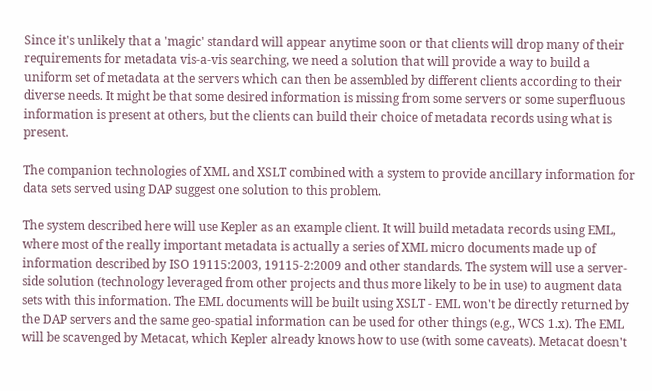Since it's unlikely that a 'magic' standard will appear anytime soon or that clients will drop many of their requirements for metadata vis-a-vis searching, we need a solution that will provide a way to build a uniform set of metadata at the servers which can then be assembled by different clients according to their diverse needs. It might be that some desired information is missing from some servers or some superfluous information is present at others, but the clients can build their choice of metadata records using what is present.

The companion technologies of XML and XSLT combined with a system to provide ancillary information for data sets served using DAP suggest one solution to this problem.

The system described here will use Kepler as an example client. It will build metadata records using EML, where most of the really important metadata is actually a series of XML micro documents made up of information described by ISO 19115:2003, 19115-2:2009 and other standards. The system will use a server-side solution (technology leveraged from other projects and thus more likely to be in use) to augment data sets with this information. The EML documents will be built using XSLT - EML won't be directly returned by the DAP servers and the same geo-spatial information can be used for other things (e.g., WCS 1.x). The EML will be scavenged by Metacat, which Kepler already knows how to use (with some caveats). Metacat doesn't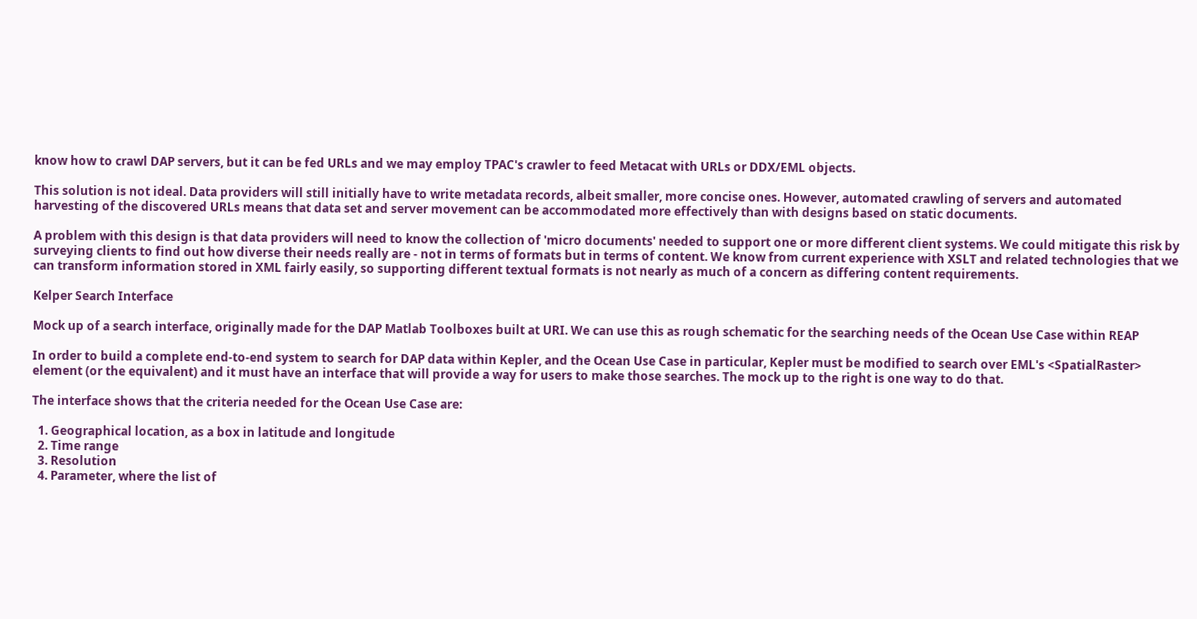know how to crawl DAP servers, but it can be fed URLs and we may employ TPAC's crawler to feed Metacat with URLs or DDX/EML objects.

This solution is not ideal. Data providers will still initially have to write metadata records, albeit smaller, more concise ones. However, automated crawling of servers and automated harvesting of the discovered URLs means that data set and server movement can be accommodated more effectively than with designs based on static documents.

A problem with this design is that data providers will need to know the collection of 'micro documents' needed to support one or more different client systems. We could mitigate this risk by surveying clients to find out how diverse their needs really are - not in terms of formats but in terms of content. We know from current experience with XSLT and related technologies that we can transform information stored in XML fairly easily, so supporting different textual formats is not nearly as much of a concern as differing content requirements.

Kelper Search Interface

Mock up of a search interface, originally made for the DAP Matlab Toolboxes built at URI. We can use this as rough schematic for the searching needs of the Ocean Use Case within REAP

In order to build a complete end-to-end system to search for DAP data within Kepler, and the Ocean Use Case in particular, Kepler must be modified to search over EML's <SpatialRaster> element (or the equivalent) and it must have an interface that will provide a way for users to make those searches. The mock up to the right is one way to do that.

The interface shows that the criteria needed for the Ocean Use Case are:

  1. Geographical location, as a box in latitude and longitude
  2. Time range
  3. Resolution
  4. Parameter, where the list of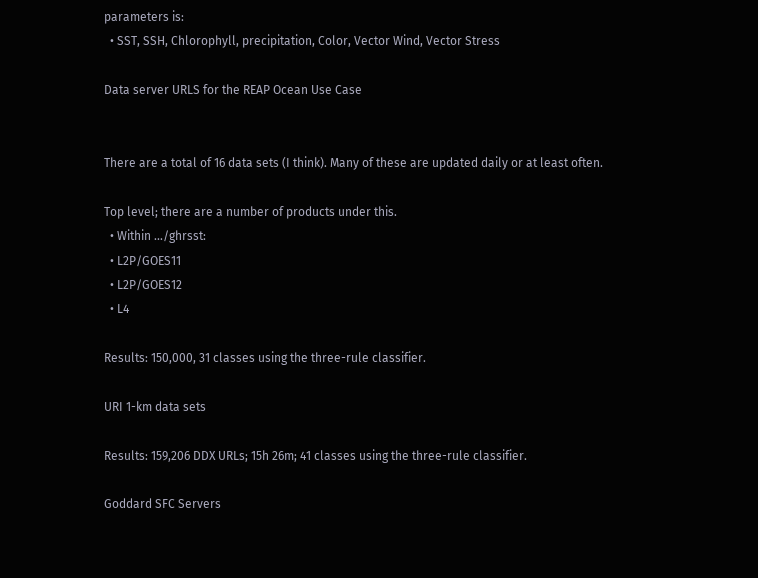parameters is:
  • SST, SSH, Chlorophyll, precipitation, Color, Vector Wind, Vector Stress

Data server URLS for the REAP Ocean Use Case


There are a total of 16 data sets (I think). Many of these are updated daily or at least often.

Top level; there are a number of products under this.
  • Within .../ghrsst:
  • L2P/GOES11
  • L2P/GOES12
  • L4

Results: 150,000, 31 classes using the three-rule classifier.

URI 1-km data sets

Results: 159,206 DDX URLs; 15h 26m; 41 classes using the three-rule classifier.

Goddard SFC Servers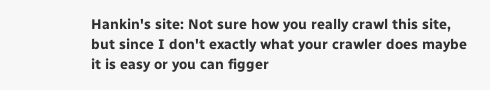Hankin's site: Not sure how you really crawl this site, but since I don't exactly what your crawler does maybe it is easy or you can figger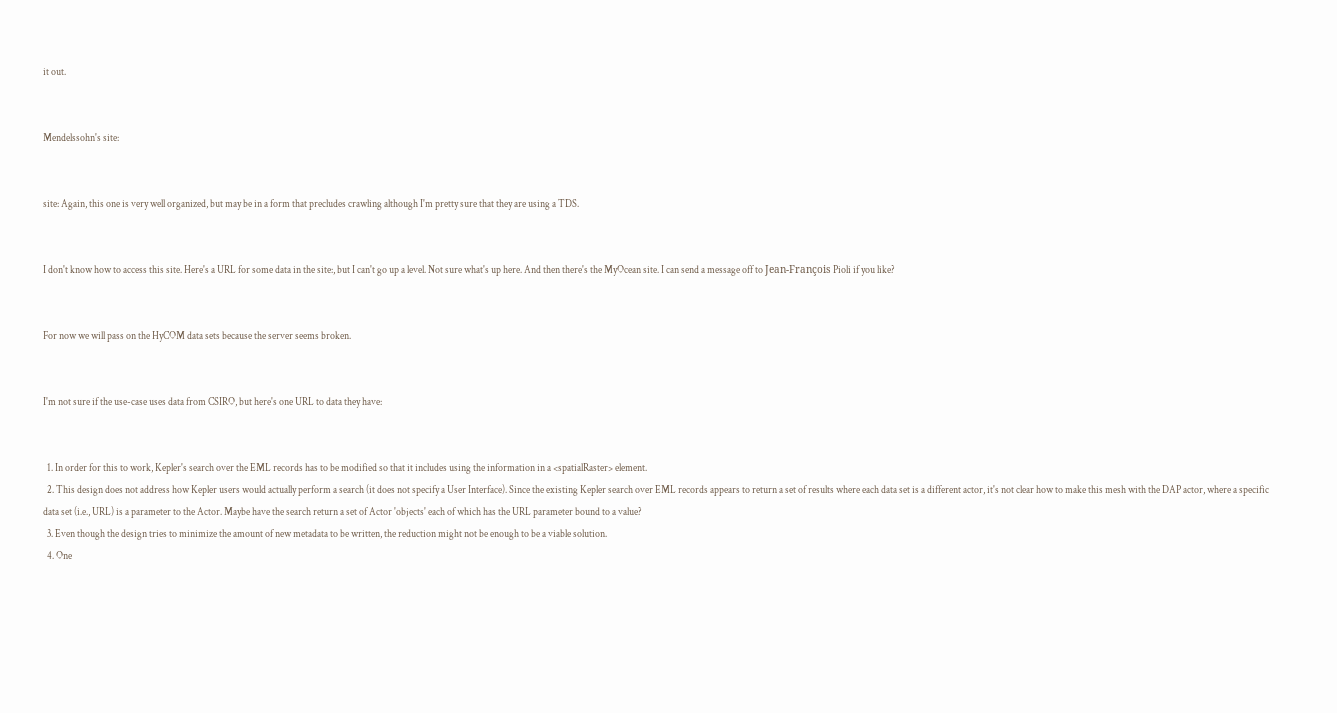it out.


Mendelssohn's site:


site: Again, this one is very well organized, but may be in a form that precludes crawling although I'm pretty sure that they are using a TDS.


I don't know how to access this site. Here's a URL for some data in the site:, but I can't go up a level. Not sure what's up here. And then there's the MyOcean site. I can send a message off to Jean-François Pioli if you like?


For now we will pass on the HyCOM data sets because the server seems broken.


I'm not sure if the use-case uses data from CSIRO, but here's one URL to data they have:


  1. In order for this to work, Kepler's search over the EML records has to be modified so that it includes using the information in a <spatialRaster> element.
  2. This design does not address how Kepler users would actually perform a search (it does not specify a User Interface). Since the existing Kepler search over EML records appears to return a set of results where each data set is a different actor, it's not clear how to make this mesh with the DAP actor, where a specific data set (i.e., URL) is a parameter to the Actor. Maybe have the search return a set of Actor 'objects' each of which has the URL parameter bound to a value?
  3. Even though the design tries to minimize the amount of new metadata to be written, the reduction might not be enough to be a viable solution.
  4. One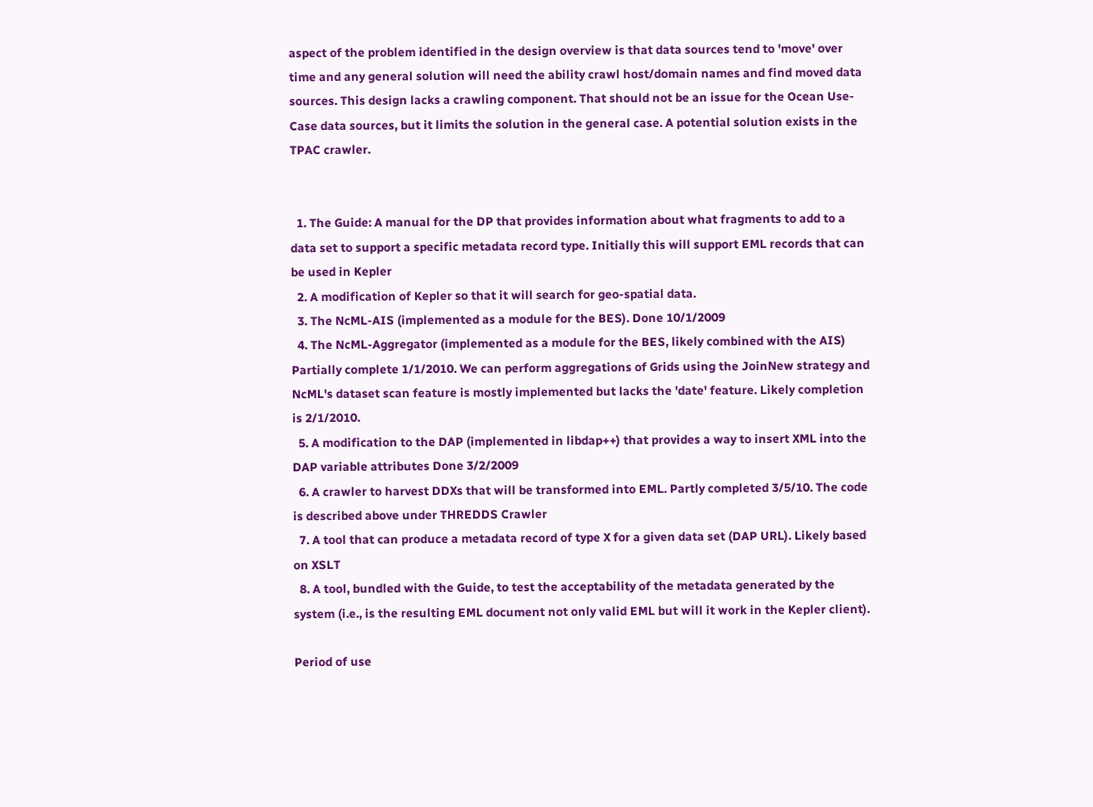aspect of the problem identified in the design overview is that data sources tend to 'move' over time and any general solution will need the ability crawl host/domain names and find moved data sources. This design lacks a crawling component. That should not be an issue for the Ocean Use-Case data sources, but it limits the solution in the general case. A potential solution exists in the TPAC crawler.


  1. The Guide: A manual for the DP that provides information about what fragments to add to a data set to support a specific metadata record type. Initially this will support EML records that can be used in Kepler
  2. A modification of Kepler so that it will search for geo-spatial data.
  3. The NcML-AIS (implemented as a module for the BES). Done 10/1/2009
  4. The NcML-Aggregator (implemented as a module for the BES, likely combined with the AIS) Partially complete 1/1/2010. We can perform aggregations of Grids using the JoinNew strategy and NcML's dataset scan feature is mostly implemented but lacks the 'date' feature. Likely completion is 2/1/2010.
  5. A modification to the DAP (implemented in libdap++) that provides a way to insert XML into the DAP variable attributes Done 3/2/2009
  6. A crawler to harvest DDXs that will be transformed into EML. Partly completed 3/5/10. The code is described above under THREDDS Crawler
  7. A tool that can produce a metadata record of type X for a given data set (DAP URL). Likely based on XSLT
  8. A tool, bundled with the Guide, to test the acceptability of the metadata generated by the system (i.e., is the resulting EML document not only valid EML but will it work in the Kepler client).

Period of use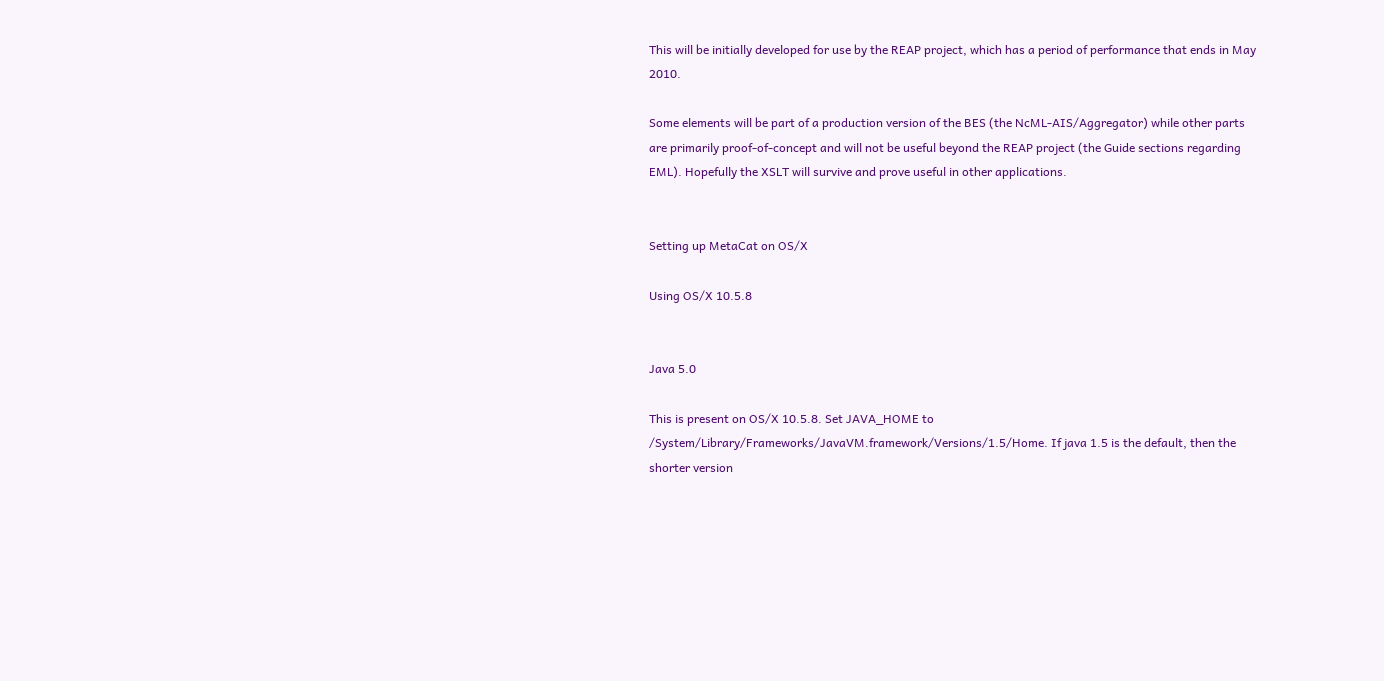This will be initially developed for use by the REAP project, which has a period of performance that ends in May 2010.

Some elements will be part of a production version of the BES (the NcML-AIS/Aggregator) while other parts are primarily proof-of-concept and will not be useful beyond the REAP project (the Guide sections regarding EML). Hopefully the XSLT will survive and prove useful in other applications.


Setting up MetaCat on OS/X

Using OS/X 10.5.8


Java 5.0

This is present on OS/X 10.5.8. Set JAVA_HOME to /System/Library/Frameworks/JavaVM.framework/Versions/1.5/Home. If java 1.5 is the default, then the shorter version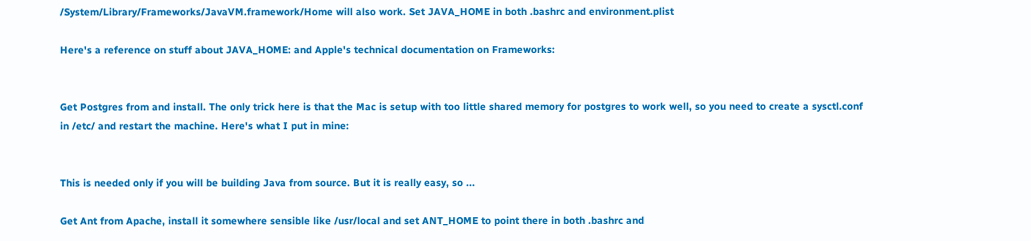/System/Library/Frameworks/JavaVM.framework/Home will also work. Set JAVA_HOME in both .bashrc and environment.plist

Here's a reference on stuff about JAVA_HOME: and Apple's technical documentation on Frameworks:


Get Postgres from and install. The only trick here is that the Mac is setup with too little shared memory for postgres to work well, so you need to create a sysctl.conf in /etc/ and restart the machine. Here's what I put in mine:


This is needed only if you will be building Java from source. But it is really easy, so ...

Get Ant from Apache, install it somewhere sensible like /usr/local and set ANT_HOME to point there in both .bashrc and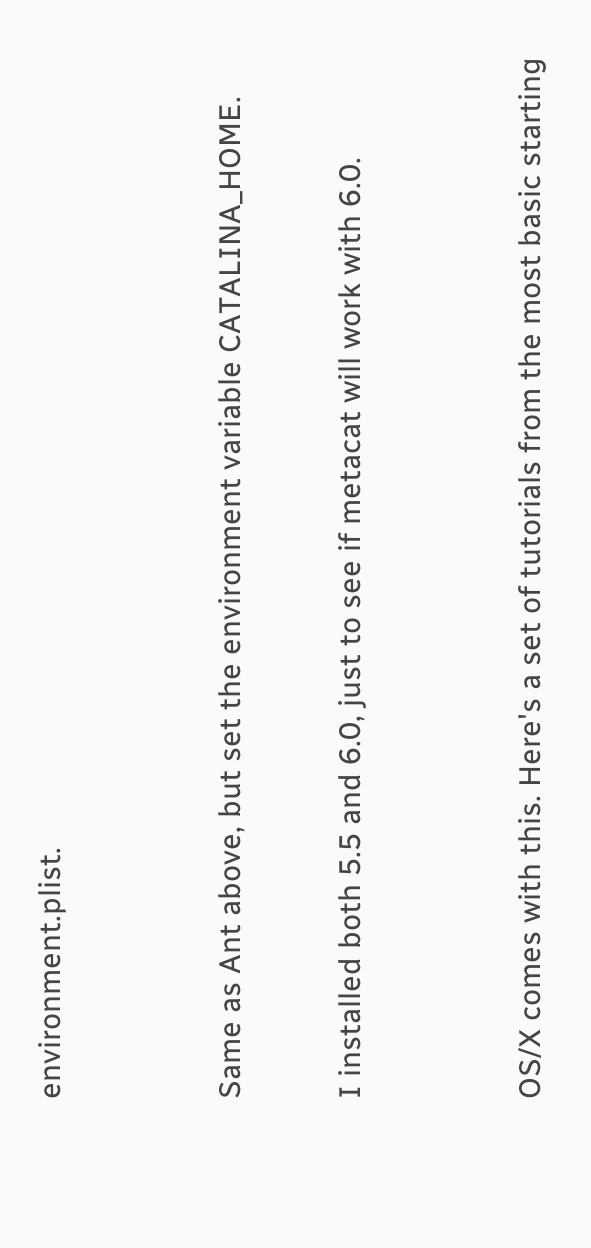environment.plist.


Same as Ant above, but set the environment variable CATALINA_HOME.

I installed both 5.5 and 6.0, just to see if metacat will work with 6.0.


OS/X comes with this. Here's a set of tutorials from the most basic starting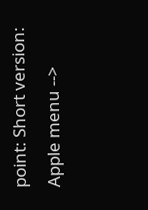point: Short version: Apple menu -->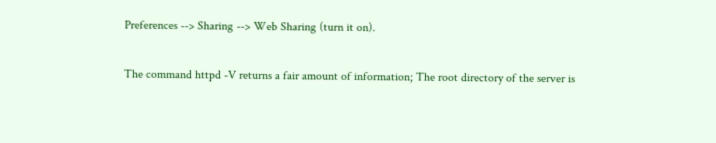Preferences --> Sharing --> Web Sharing (turn it on).

The command httpd -V returns a fair amount of information; The root directory of the server is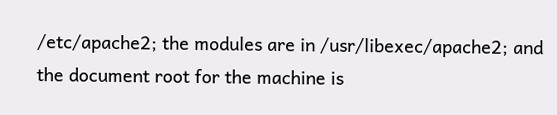/etc/apache2; the modules are in /usr/libexec/apache2; and the document root for the machine is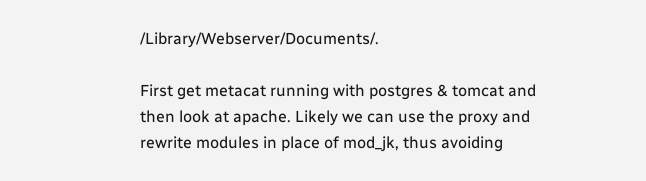/Library/Webserver/Documents/.

First get metacat running with postgres & tomcat and then look at apache. Likely we can use the proxy and rewrite modules in place of mod_jk, thus avoiding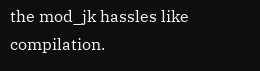the mod_jk hassles like compilation.